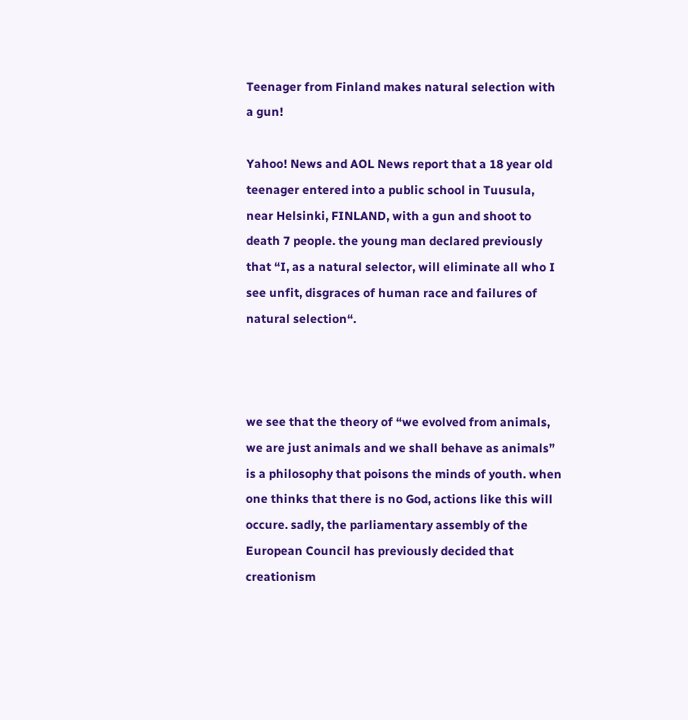Teenager from Finland makes natural selection with a gun!

Yahoo! News and AOL News report that a 18 year old teenager entered into a public school in Tuusula, near Helsinki, FINLAND, with a gun and shoot to death 7 people. the young man declared previously that “I, as a natural selector, will eliminate all who I see unfit, disgraces of human race and failures of natural selection“.



we see that the theory of “we evolved from animals, we are just animals and we shall behave as animals” is a philosophy that poisons the minds of youth. when one thinks that there is no God, actions like this will occure. sadly, the parliamentary assembly of the European Council has previously decided that creationism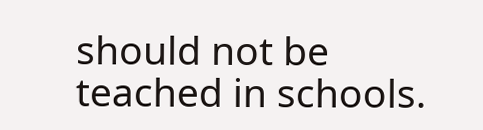should not be teached in schools.